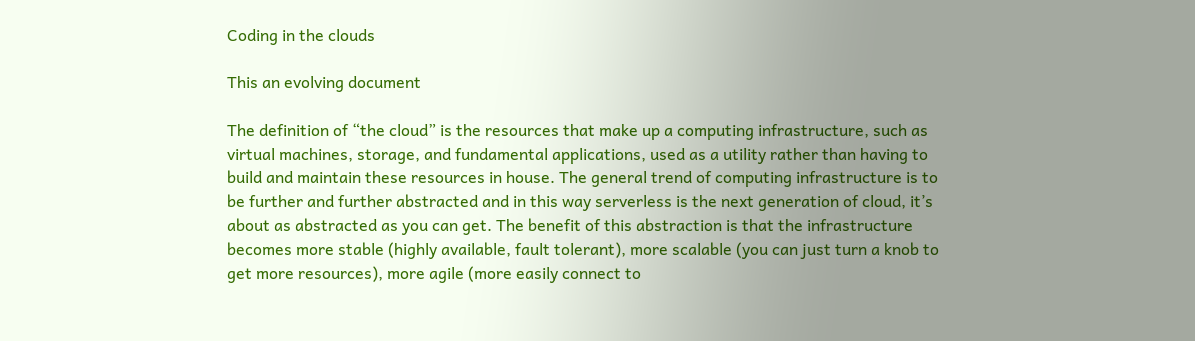Coding in the clouds

This an evolving document

The definition of “the cloud” is the resources that make up a computing infrastructure, such as virtual machines, storage, and fundamental applications, used as a utility rather than having to build and maintain these resources in house. The general trend of computing infrastructure is to be further and further abstracted and in this way serverless is the next generation of cloud, it’s about as abstracted as you can get. The benefit of this abstraction is that the infrastructure becomes more stable (highly available, fault tolerant), more scalable (you can just turn a knob to get more resources), more agile (more easily connect to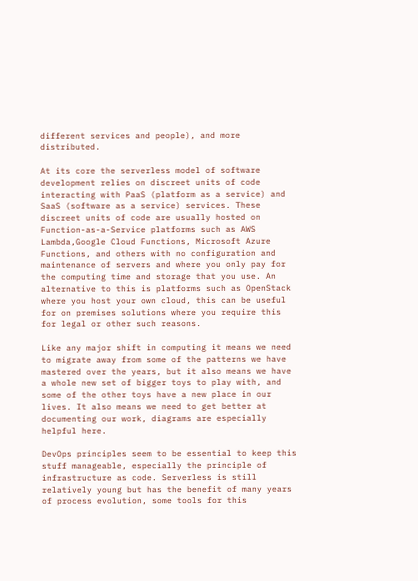different services and people), and more distributed.

At its core the serverless model of software development relies on discreet units of code interacting with PaaS (platform as a service) and SaaS (software as a service) services. These discreet units of code are usually hosted on Function-as-a-Service platforms such as AWS Lambda,Google Cloud Functions, Microsoft Azure Functions, and others with no configuration and maintenance of servers and where you only pay for the computing time and storage that you use. An alternative to this is platforms such as OpenStack where you host your own cloud, this can be useful for on premises solutions where you require this for legal or other such reasons.

Like any major shift in computing it means we need to migrate away from some of the patterns we have mastered over the years, but it also means we have a whole new set of bigger toys to play with, and some of the other toys have a new place in our lives. It also means we need to get better at documenting our work, diagrams are especially helpful here.

DevOps principles seem to be essential to keep this stuff manageable, especially the principle of infrastructure as code. Serverless is still relatively young but has the benefit of many years of process evolution, some tools for this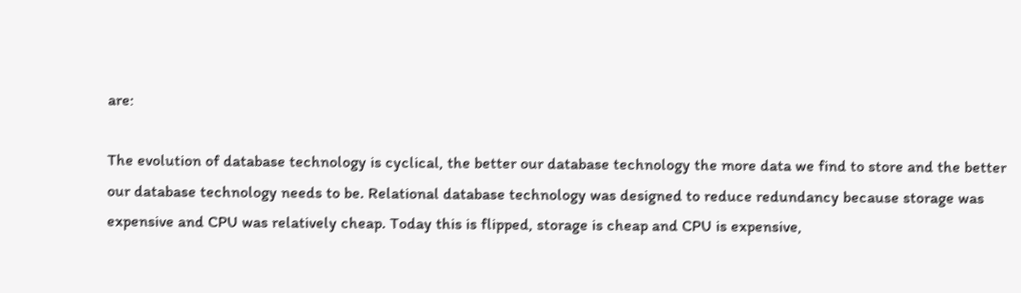are:

The evolution of database technology is cyclical, the better our database technology the more data we find to store and the better our database technology needs to be. Relational database technology was designed to reduce redundancy because storage was expensive and CPU was relatively cheap. Today this is flipped, storage is cheap and CPU is expensive,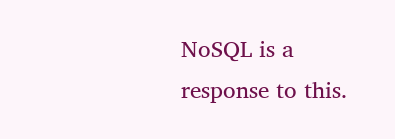NoSQL is a response to this.